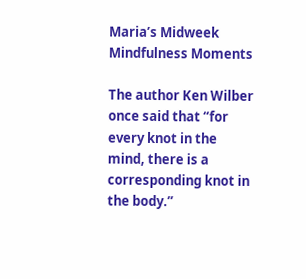Maria’s Midweek Mindfulness Moments

The author Ken Wilber once said that “for every knot in the mind, there is a corresponding knot in the body.”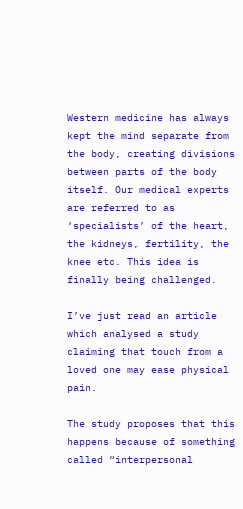Western medicine has always kept the mind separate from the body, creating divisions between parts of the body itself. Our medical experts are referred to as ‘specialists’ of the heart, the kidneys, fertility, the knee etc. This idea is finally being challenged.

I’ve just read an article which analysed a study claiming that touch from a loved one may ease physical pain.

The study proposes that this happens because of something called “interpersonal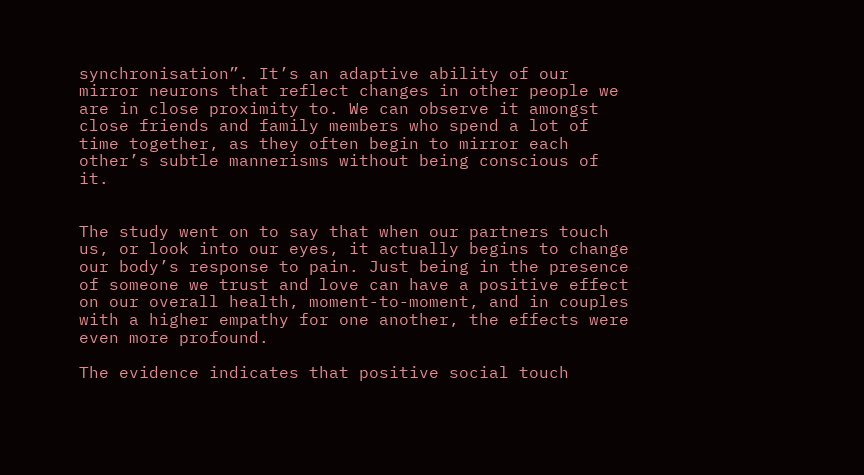synchronisation”. It’s an adaptive ability of our mirror neurons that reflect changes in other people we are in close proximity to. We can observe it amongst close friends and family members who spend a lot of time together, as they often begin to mirror each other’s subtle mannerisms without being conscious of it.


The study went on to say that when our partners touch us, or look into our eyes, it actually begins to change our body’s response to pain. Just being in the presence of someone we trust and love can have a positive effect on our overall health, moment-to-moment, and in couples with a higher empathy for one another, the effects were even more profound.

The evidence indicates that positive social touch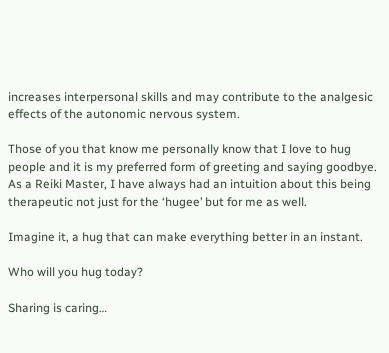increases interpersonal skills and may contribute to the analgesic effects of the autonomic nervous system.

Those of you that know me personally know that I love to hug people and it is my preferred form of greeting and saying goodbye. As a Reiki Master, I have always had an intuition about this being therapeutic not just for the ‘hugee’ but for me as well.

Imagine it, a hug that can make everything better in an instant.

Who will you hug today?

Sharing is caring…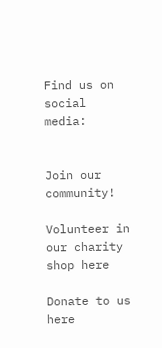Find us on social media:


Join our community!

Volunteer in our charity shop here

Donate to us here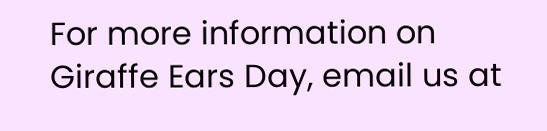For more information on Giraffe Ears Day, email us at